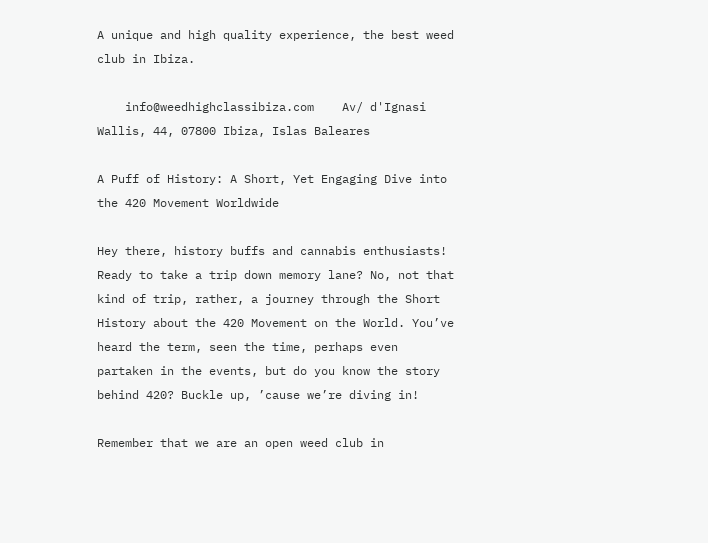A unique and high quality experience, the best weed club in Ibiza.

    info@weedhighclassibiza.com    Av/ d'Ignasi Wallis, 44, 07800 Ibiza, Islas Baleares

A Puff of History: A Short, Yet Engaging Dive into the 420 Movement Worldwide

Hey there, history buffs and cannabis enthusiasts! Ready to take a trip down memory lane? No, not that kind of trip, rather, a journey through the Short History about the 420 Movement on the World. You’ve heard the term, seen the time, perhaps even partaken in the events, but do you know the story behind 420? Buckle up, ’cause we’re diving in!

Remember that we are an open weed club in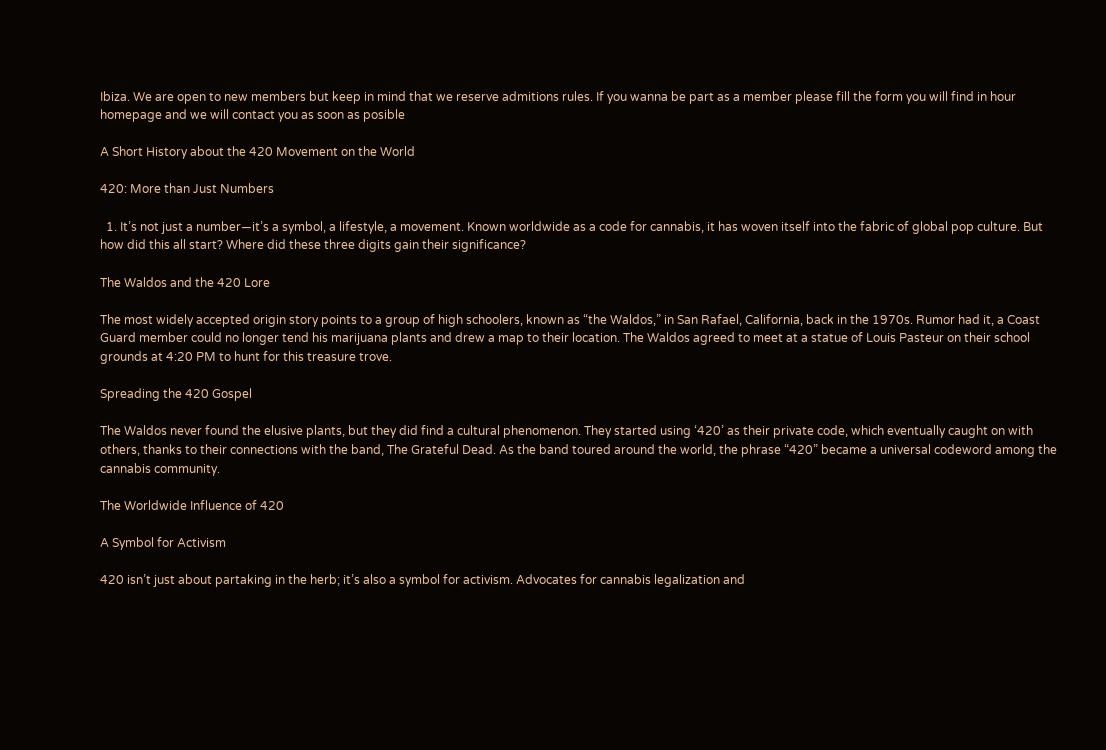Ibiza. We are open to new members but keep in mind that we reserve admitions rules. If you wanna be part as a member please fill the form you will find in hour homepage and we will contact you as soon as posible

A Short History about the 420 Movement on the World

420: More than Just Numbers

  1. It’s not just a number—it’s a symbol, a lifestyle, a movement. Known worldwide as a code for cannabis, it has woven itself into the fabric of global pop culture. But how did this all start? Where did these three digits gain their significance?

The Waldos and the 420 Lore

The most widely accepted origin story points to a group of high schoolers, known as “the Waldos,” in San Rafael, California, back in the 1970s. Rumor had it, a Coast Guard member could no longer tend his marijuana plants and drew a map to their location. The Waldos agreed to meet at a statue of Louis Pasteur on their school grounds at 4:20 PM to hunt for this treasure trove.

Spreading the 420 Gospel

The Waldos never found the elusive plants, but they did find a cultural phenomenon. They started using ‘420’ as their private code, which eventually caught on with others, thanks to their connections with the band, The Grateful Dead. As the band toured around the world, the phrase “420” became a universal codeword among the cannabis community.

The Worldwide Influence of 420

A Symbol for Activism

420 isn’t just about partaking in the herb; it’s also a symbol for activism. Advocates for cannabis legalization and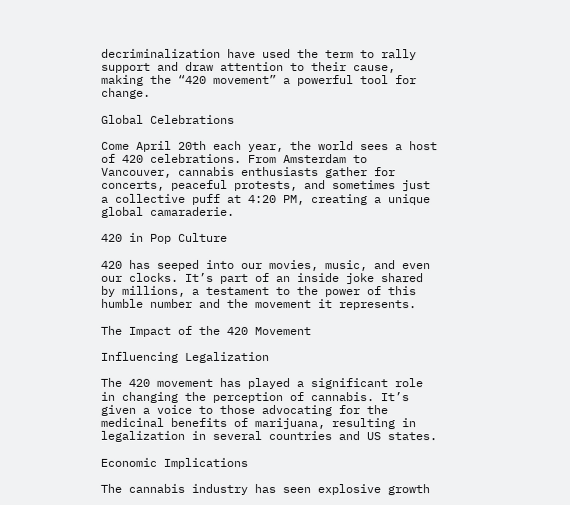decriminalization have used the term to rally support and draw attention to their cause, making the “420 movement” a powerful tool for change.

Global Celebrations

Come April 20th each year, the world sees a host of 420 celebrations. From Amsterdam to Vancouver, cannabis enthusiasts gather for concerts, peaceful protests, and sometimes just a collective puff at 4:20 PM, creating a unique global camaraderie.

420 in Pop Culture

420 has seeped into our movies, music, and even our clocks. It’s part of an inside joke shared by millions, a testament to the power of this humble number and the movement it represents.

The Impact of the 420 Movement

Influencing Legalization

The 420 movement has played a significant role in changing the perception of cannabis. It’s given a voice to those advocating for the medicinal benefits of marijuana, resulting in legalization in several countries and US states.

Economic Implications

The cannabis industry has seen explosive growth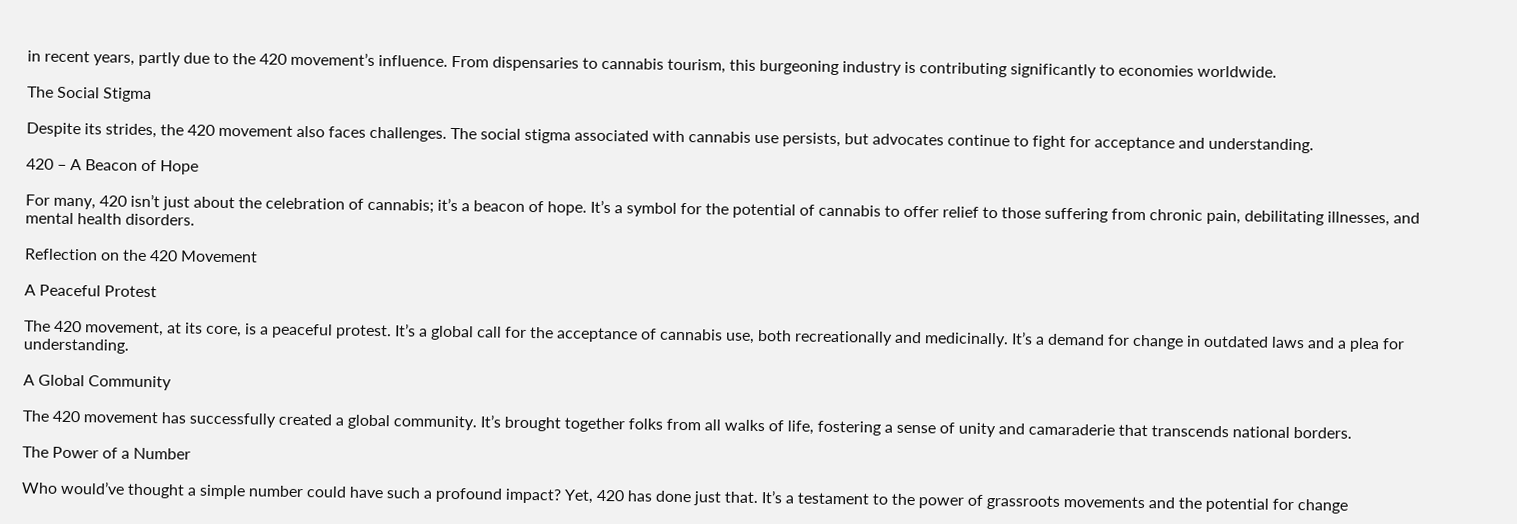in recent years, partly due to the 420 movement’s influence. From dispensaries to cannabis tourism, this burgeoning industry is contributing significantly to economies worldwide.

The Social Stigma

Despite its strides, the 420 movement also faces challenges. The social stigma associated with cannabis use persists, but advocates continue to fight for acceptance and understanding.

420 – A Beacon of Hope

For many, 420 isn’t just about the celebration of cannabis; it’s a beacon of hope. It’s a symbol for the potential of cannabis to offer relief to those suffering from chronic pain, debilitating illnesses, and mental health disorders.

Reflection on the 420 Movement

A Peaceful Protest

The 420 movement, at its core, is a peaceful protest. It’s a global call for the acceptance of cannabis use, both recreationally and medicinally. It’s a demand for change in outdated laws and a plea for understanding.

A Global Community

The 420 movement has successfully created a global community. It’s brought together folks from all walks of life, fostering a sense of unity and camaraderie that transcends national borders.

The Power of a Number

Who would’ve thought a simple number could have such a profound impact? Yet, 420 has done just that. It’s a testament to the power of grassroots movements and the potential for change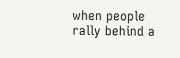when people rally behind a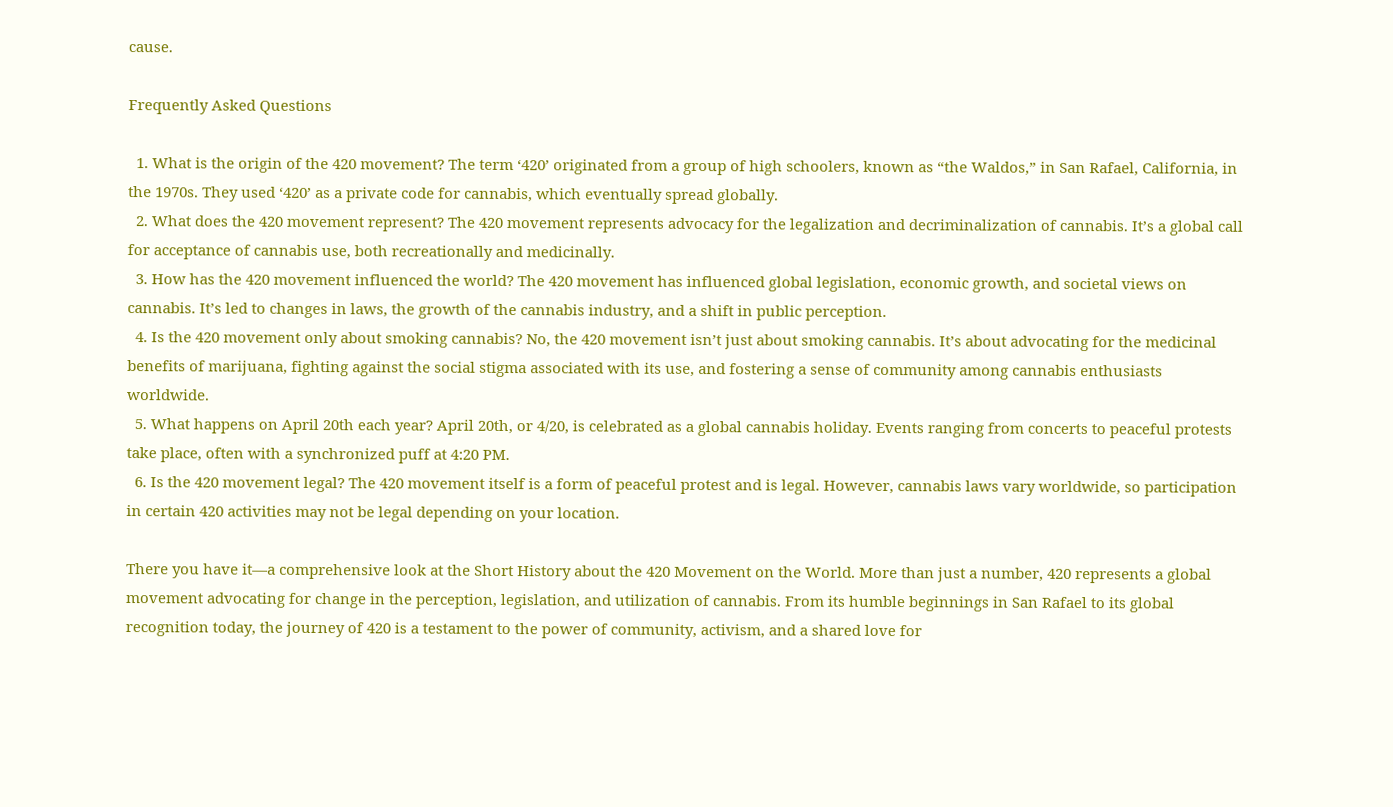cause.

Frequently Asked Questions

  1. What is the origin of the 420 movement? The term ‘420’ originated from a group of high schoolers, known as “the Waldos,” in San Rafael, California, in the 1970s. They used ‘420’ as a private code for cannabis, which eventually spread globally.
  2. What does the 420 movement represent? The 420 movement represents advocacy for the legalization and decriminalization of cannabis. It’s a global call for acceptance of cannabis use, both recreationally and medicinally.
  3. How has the 420 movement influenced the world? The 420 movement has influenced global legislation, economic growth, and societal views on cannabis. It’s led to changes in laws, the growth of the cannabis industry, and a shift in public perception.
  4. Is the 420 movement only about smoking cannabis? No, the 420 movement isn’t just about smoking cannabis. It’s about advocating for the medicinal benefits of marijuana, fighting against the social stigma associated with its use, and fostering a sense of community among cannabis enthusiasts worldwide.
  5. What happens on April 20th each year? April 20th, or 4/20, is celebrated as a global cannabis holiday. Events ranging from concerts to peaceful protests take place, often with a synchronized puff at 4:20 PM.
  6. Is the 420 movement legal? The 420 movement itself is a form of peaceful protest and is legal. However, cannabis laws vary worldwide, so participation in certain 420 activities may not be legal depending on your location.

There you have it—a comprehensive look at the Short History about the 420 Movement on the World. More than just a number, 420 represents a global movement advocating for change in the perception, legislation, and utilization of cannabis. From its humble beginnings in San Rafael to its global recognition today, the journey of 420 is a testament to the power of community, activism, and a shared love for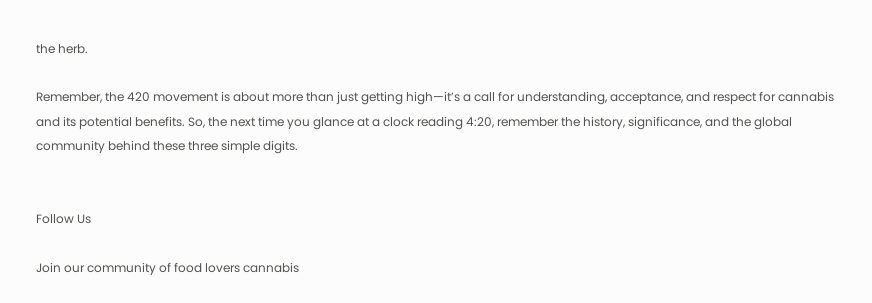the herb.

Remember, the 420 movement is about more than just getting high—it’s a call for understanding, acceptance, and respect for cannabis and its potential benefits. So, the next time you glance at a clock reading 4:20, remember the history, significance, and the global community behind these three simple digits.


Follow Us

Join our community of food lovers cannabis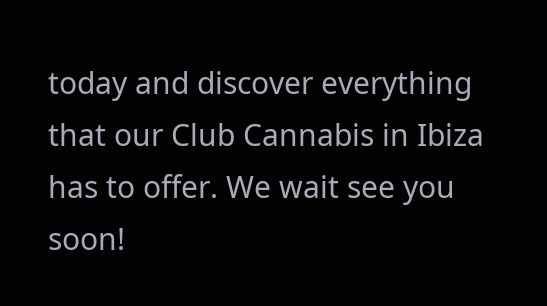today and discover everything that our Club Cannabis in Ibiza has to offer. We wait see you soon!